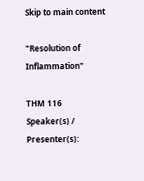Skip to main content

"Resolution of Inflammation"

THM 116
Speaker(s) / Presenter(s):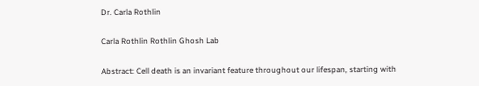Dr. Carla Rothlin

Carla Rothlin Rothlin Ghosh Lab

Abstract: Cell death is an invariant feature throughout our lifespan, starting with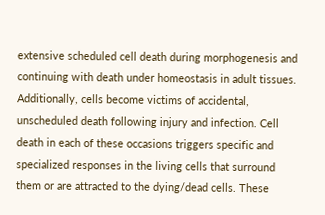extensive scheduled cell death during morphogenesis and continuing with death under homeostasis in adult tissues. Additionally, cells become victims of accidental, unscheduled death following injury and infection. Cell death in each of these occasions triggers specific and specialized responses in the living cells that surround them or are attracted to the dying/dead cells. These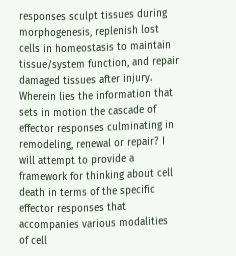responses sculpt tissues during morphogenesis, replenish lost cells in homeostasis to maintain tissue/system function, and repair damaged tissues after injury. Wherein lies the information that sets in motion the cascade of effector responses culminating in remodeling, renewal or repair? I will attempt to provide a framework for thinking about cell death in terms of the specific effector responses that accompanies various modalities of cell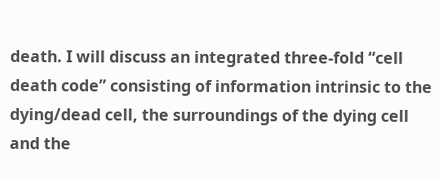death. I will discuss an integrated three-fold “cell death code” consisting of information intrinsic to the dying/dead cell, the surroundings of the dying cell and the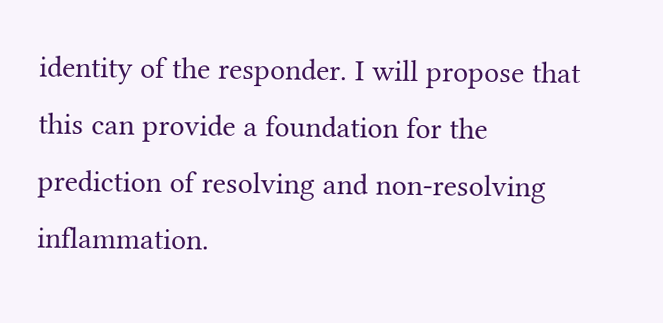identity of the responder. I will propose that this can provide a foundation for the prediction of resolving and non-resolving inflammation.